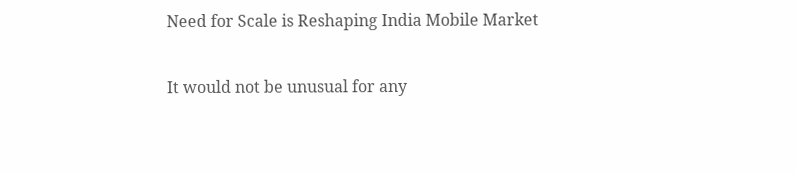Need for Scale is Reshaping India Mobile Market

It would not be unusual for any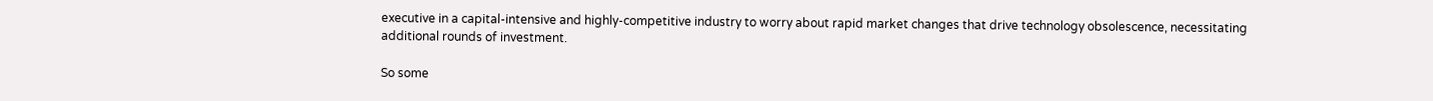executive in a capital-intensive and highly-competitive industry to worry about rapid market changes that drive technology obsolescence, necessitating additional rounds of investment.

So some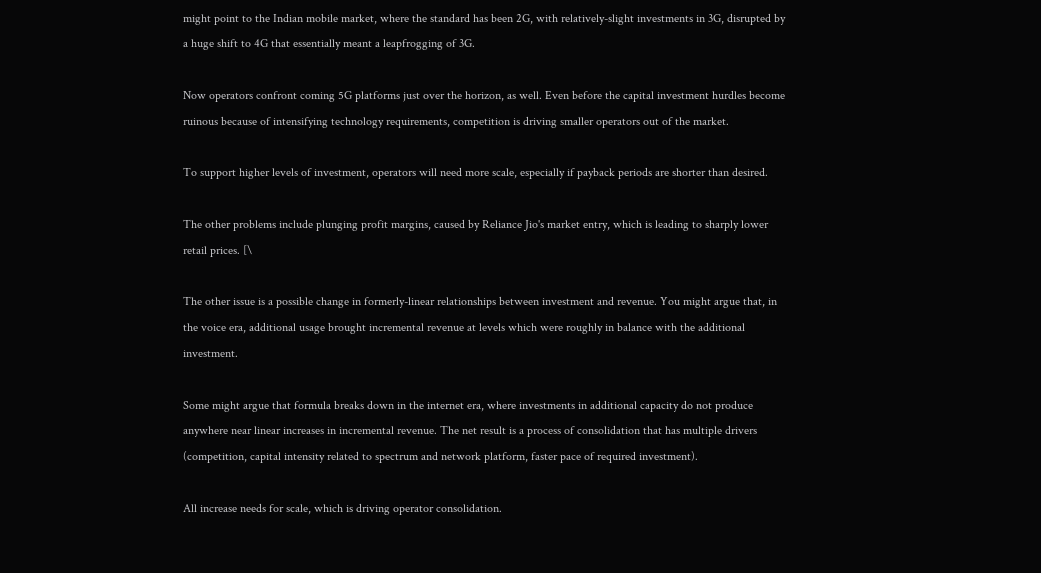might point to the Indian mobile market, where the standard has been 2G, with relatively-slight investments in 3G, disrupted by a huge shift to 4G that essentially meant a leapfrogging of 3G.

Now operators confront coming 5G platforms just over the horizon, as well. Even before the capital investment hurdles become ruinous because of intensifying technology requirements, competition is driving smaller operators out of the market.

To support higher levels of investment, operators will need more scale, especially if payback periods are shorter than desired.

The other problems include plunging profit margins, caused by Reliance Jio's market entry, which is leading to sharply lower retail prices. [\

The other issue is a possible change in formerly-linear relationships between investment and revenue. You might argue that, in the voice era, additional usage brought incremental revenue at levels which were roughly in balance with the additional investment.

Some might argue that formula breaks down in the internet era, where investments in additional capacity do not produce anywhere near linear increases in incremental revenue. The net result is a process of consolidation that has multiple drivers (competition, capital intensity related to spectrum and network platform, faster pace of required investment).

All increase needs for scale, which is driving operator consolidation.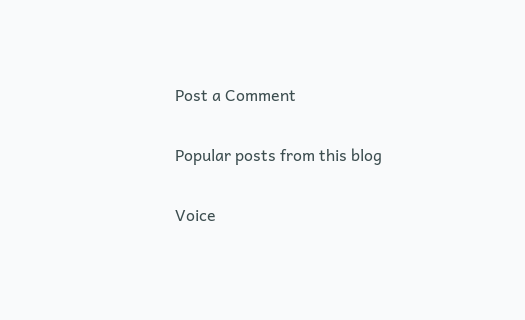Post a Comment

Popular posts from this blog

Voice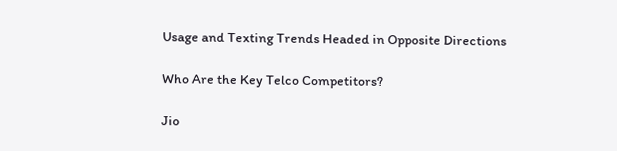Usage and Texting Trends Headed in Opposite Directions

Who Are the Key Telco Competitors?

Jio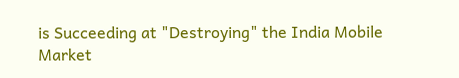is Succeeding at "Destroying" the India Mobile Market